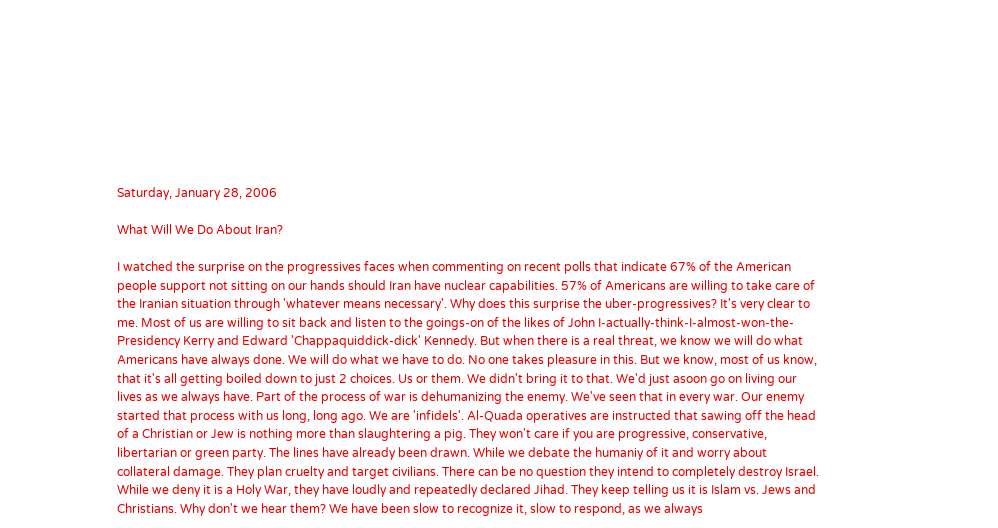Saturday, January 28, 2006

What Will We Do About Iran?

I watched the surprise on the progressives faces when commenting on recent polls that indicate 67% of the American people support not sitting on our hands should Iran have nuclear capabilities. 57% of Americans are willing to take care of the Iranian situation through 'whatever means necessary'. Why does this surprise the uber-progressives? It's very clear to me. Most of us are willing to sit back and listen to the goings-on of the likes of John I-actually-think-I-almost-won-the-Presidency Kerry and Edward 'Chappaquiddick-dick' Kennedy. But when there is a real threat, we know we will do what Americans have always done. We will do what we have to do. No one takes pleasure in this. But we know, most of us know, that it's all getting boiled down to just 2 choices. Us or them. We didn't bring it to that. We'd just asoon go on living our lives as we always have. Part of the process of war is dehumanizing the enemy. We've seen that in every war. Our enemy started that process with us long, long ago. We are 'infidels'. Al-Quada operatives are instructed that sawing off the head of a Christian or Jew is nothing more than slaughtering a pig. They won't care if you are progressive, conservative, libertarian or green party. The lines have already been drawn. While we debate the humaniy of it and worry about collateral damage. They plan cruelty and target civilians. There can be no question they intend to completely destroy Israel.
While we deny it is a Holy War, they have loudly and repeatedly declared Jihad. They keep telling us it is Islam vs. Jews and Christians. Why don't we hear them? We have been slow to recognize it, slow to respond, as we always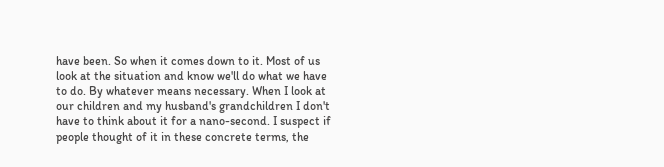have been. So when it comes down to it. Most of us look at the situation and know we'll do what we have to do. By whatever means necessary. When I look at our children and my husband's grandchildren I don't have to think about it for a nano-second. I suspect if people thought of it in these concrete terms, the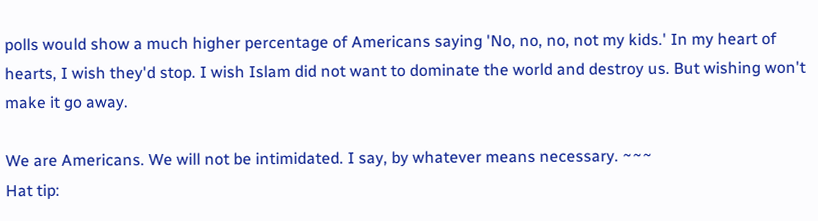polls would show a much higher percentage of Americans saying 'No, no, no, not my kids.' In my heart of hearts, I wish they'd stop. I wish Islam did not want to dominate the world and destroy us. But wishing won't make it go away.

We are Americans. We will not be intimidated. I say, by whatever means necessary. ~~~
Hat tip: